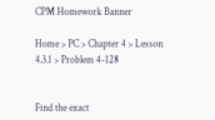CPM Homework Banner

Home > PC > Chapter 4 > Lesson 4.3.1 > Problem 4-128


Find the exact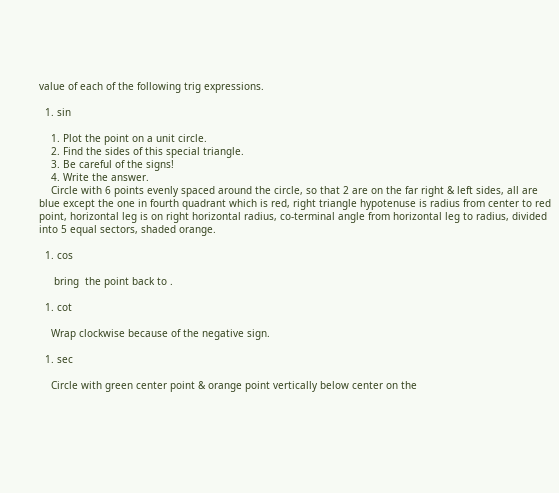value of each of the following trig expressions.

  1. sin

    1. Plot the point on a unit circle.
    2. Find the sides of this special triangle.
    3. Be careful of the signs!
    4. Write the answer.
    Circle with 6 points evenly spaced around the circle, so that 2 are on the far right & left sides, all are blue except the one in fourth quadrant which is red, right triangle hypotenuse is radius from center to red point, horizontal leg is on right horizontal radius, co-terminal angle from horizontal leg to radius, divided into 5 equal sectors, shaded orange.

  1. cos

     bring  the point back to .

  1. cot

    Wrap clockwise because of the negative sign.

  1. sec

    Circle with green center point & orange point vertically below center on the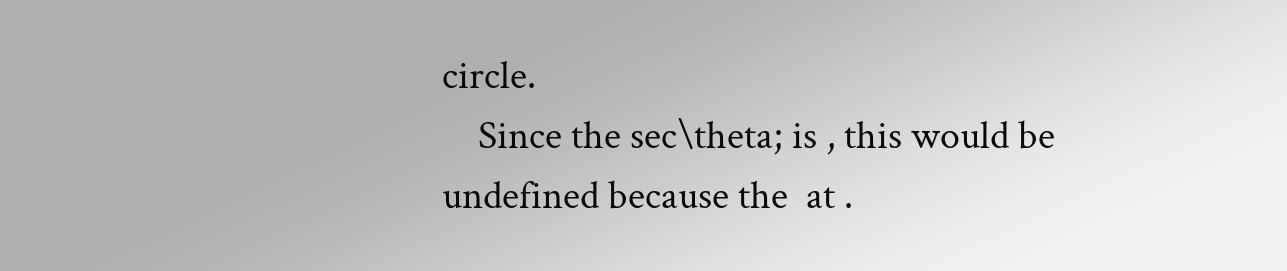circle.
    Since the sec\theta; is , this would be undefined because the  at .